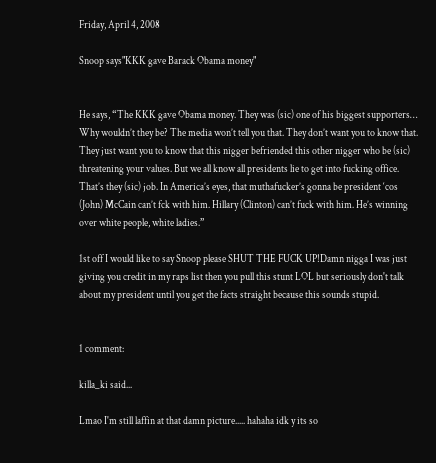Friday, April 4, 2008

Snoop says"KKK gave Barack Obama money"


He says, “The KKK gave Obama money. They was (sic) one of his biggest supporters… Why wouldn’t they be? The media won’t tell you that. They don’t want you to know that. They just want you to know that this nigger befriended this other nigger who be (sic) threatening your values. But we all know all presidents lie to get into fucking office. That’s they (sic) job. In America’s eyes, that muthafucker’s gonna be president ‘cos (John) McCain can’t fck with him. Hillary (Clinton) can’t fuck with him. He’s winning over white people, white ladies.”

1st off I would like to say Snoop please SHUT THE FUCK UP!Damn nigga I was just giving you credit in my raps list then you pull this stunt LOL but seriously don't talk about my president until you get the facts straight because this sounds stupid.


1 comment:

killa_ki said...

Lmao I'm still laffin at that damn picture..... hahaha idk y its so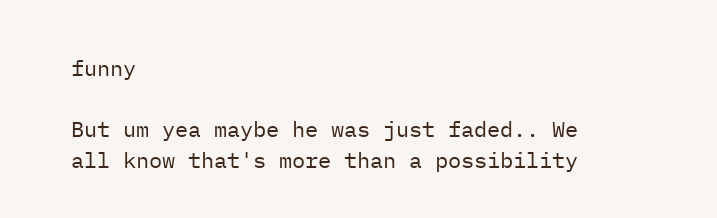funny

But um yea maybe he was just faded.. We all know that's more than a possibility